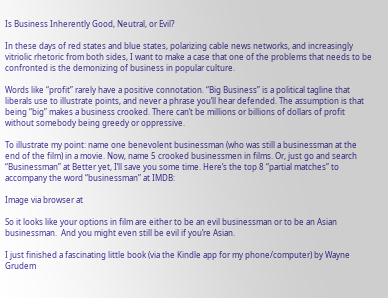Is Business Inherently Good, Neutral, or Evil?

In these days of red states and blue states, polarizing cable news networks, and increasingly vitriolic rhetoric from both sides, I want to make a case that one of the problems that needs to be confronted is the demonizing of business in popular culture.

Words like “profit” rarely have a positive connotation. “Big Business” is a political tagline that liberals use to illustrate points, and never a phrase you’ll hear defended. The assumption is that being “big” makes a business crooked. There can’t be millions or billions of dollars of profit without somebody being greedy or oppressive.

To illustrate my point: name one benevolent businessman (who was still a businessman at the end of the film) in a movie. Now, name 5 crooked businessmen in films. Or, just go and search “Businessman” at Better yet, I’ll save you some time. Here’s the top 8 “partial matches” to accompany the word “businessman” at IMDB:

Image via browser at

So it looks like your options in film are either to be an evil businessman or to be an Asian businessman.  And you might even still be evil if you’re Asian.

I just finished a fascinating little book (via the Kindle app for my phone/computer) by Wayne Grudem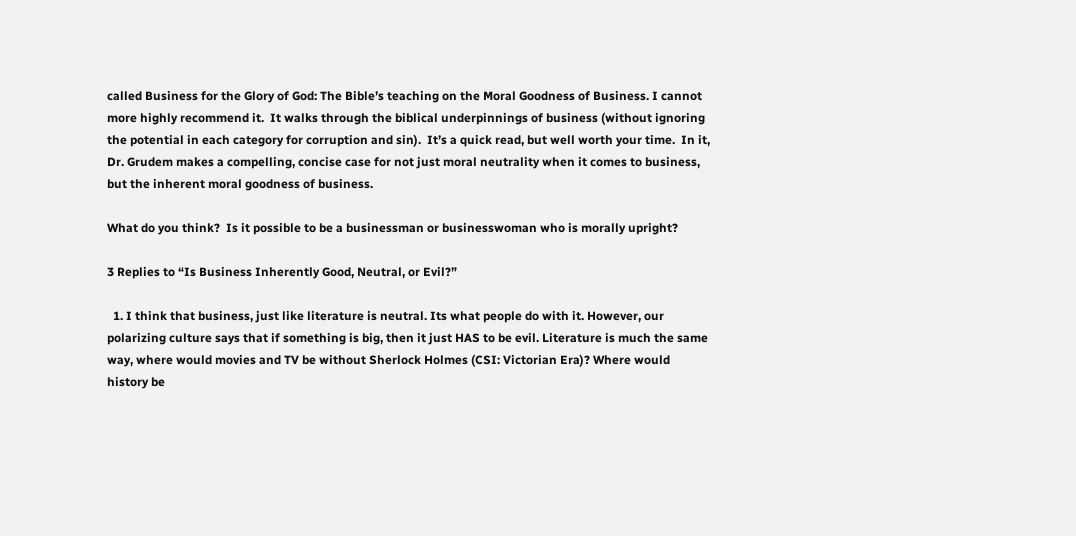called Business for the Glory of God: The Bible’s teaching on the Moral Goodness of Business. I cannot more highly recommend it.  It walks through the biblical underpinnings of business (without ignoring the potential in each category for corruption and sin).  It’s a quick read, but well worth your time.  In it, Dr. Grudem makes a compelling, concise case for not just moral neutrality when it comes to business, but the inherent moral goodness of business.

What do you think?  Is it possible to be a businessman or businesswoman who is morally upright?

3 Replies to “Is Business Inherently Good, Neutral, or Evil?”

  1. I think that business, just like literature is neutral. Its what people do with it. However, our polarizing culture says that if something is big, then it just HAS to be evil. Literature is much the same way, where would movies and TV be without Sherlock Holmes (CSI: Victorian Era)? Where would history be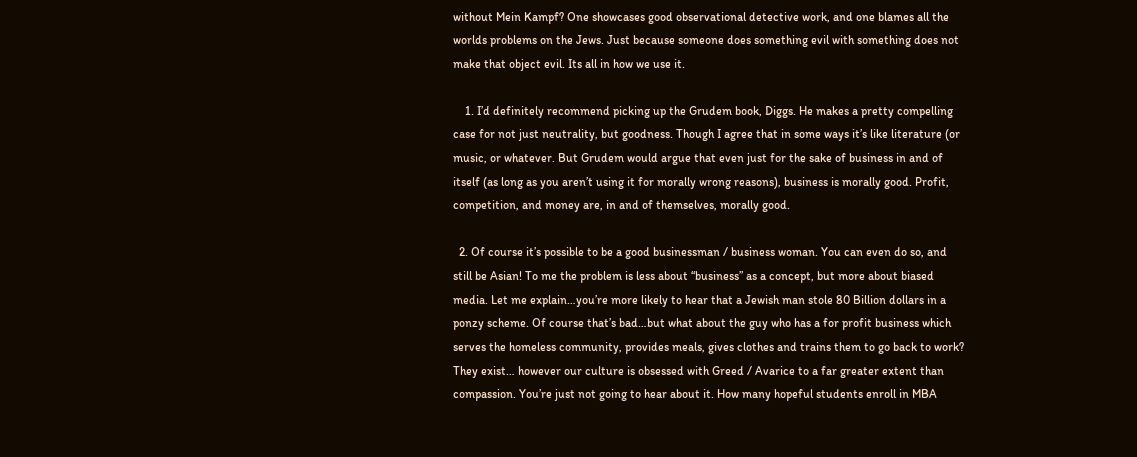without Mein Kampf? One showcases good observational detective work, and one blames all the worlds problems on the Jews. Just because someone does something evil with something does not make that object evil. Its all in how we use it.

    1. I’d definitely recommend picking up the Grudem book, Diggs. He makes a pretty compelling case for not just neutrality, but goodness. Though I agree that in some ways it’s like literature (or music, or whatever. But Grudem would argue that even just for the sake of business in and of itself (as long as you aren’t using it for morally wrong reasons), business is morally good. Profit, competition, and money are, in and of themselves, morally good.

  2. Of course it’s possible to be a good businessman / business woman. You can even do so, and still be Asian! To me the problem is less about “business” as a concept, but more about biased media. Let me explain…you’re more likely to hear that a Jewish man stole 80 Billion dollars in a ponzy scheme. Of course that’s bad…but what about the guy who has a for profit business which serves the homeless community, provides meals, gives clothes and trains them to go back to work? They exist… however our culture is obsessed with Greed / Avarice to a far greater extent than compassion. You’re just not going to hear about it. How many hopeful students enroll in MBA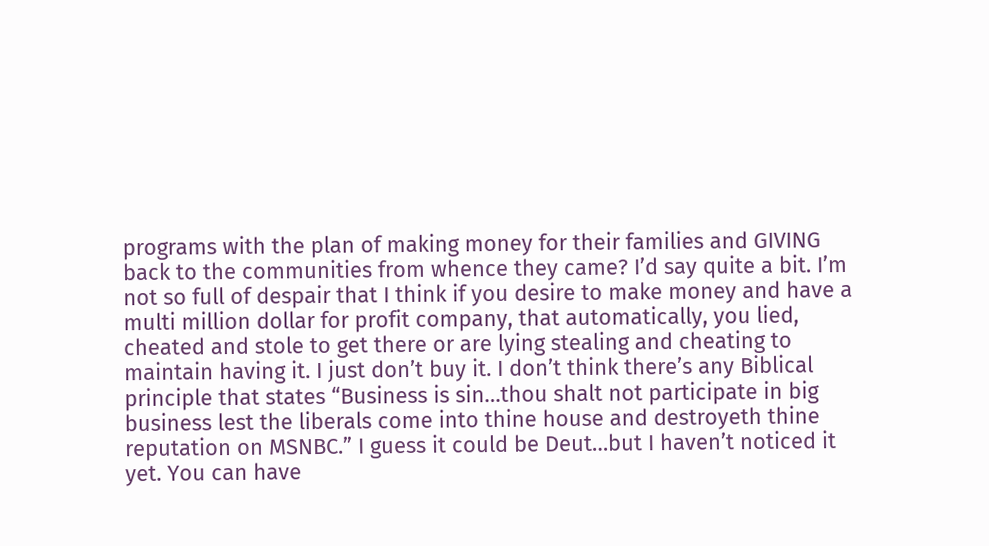programs with the plan of making money for their families and GIVING back to the communities from whence they came? I’d say quite a bit. I’m not so full of despair that I think if you desire to make money and have a multi million dollar for profit company, that automatically, you lied, cheated and stole to get there or are lying stealing and cheating to maintain having it. I just don’t buy it. I don’t think there’s any Biblical principle that states “Business is sin…thou shalt not participate in big business lest the liberals come into thine house and destroyeth thine reputation on MSNBC.” I guess it could be Deut…but I haven’t noticed it yet. You can have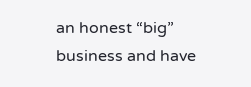an honest “big” business and have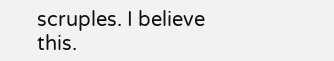scruples. I believe this.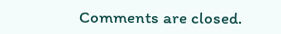Comments are closed.